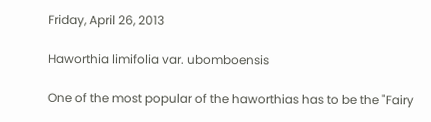Friday, April 26, 2013

Haworthia limifolia var. ubomboensis

One of the most popular of the haworthias has to be the "Fairy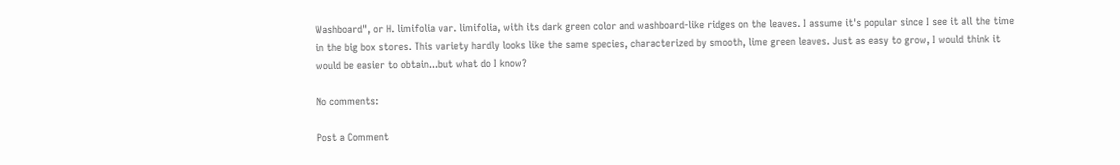Washboard", or H. limifolia var. limifolia, with its dark green color and washboard-like ridges on the leaves. I assume it's popular since I see it all the time in the big box stores. This variety hardly looks like the same species, characterized by smooth, lime green leaves. Just as easy to grow, I would think it would be easier to obtain...but what do I know?

No comments:

Post a Comment